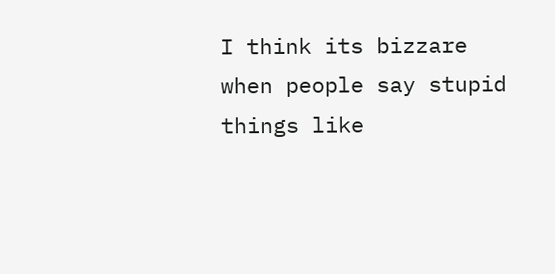I think its bizzare when people say stupid things like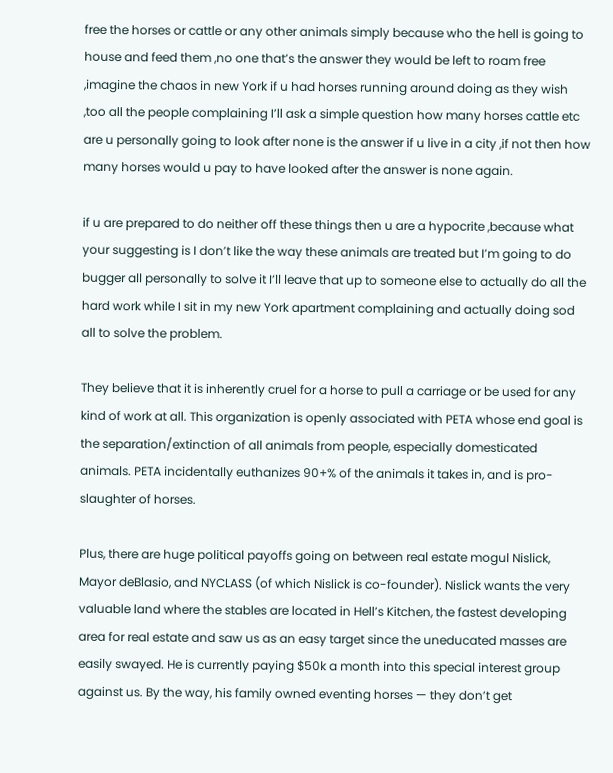free the horses or cattle or any other animals simply because who the hell is going to house and feed them ,no one that’s the answer they would be left to roam free ,imagine the chaos in new York if u had horses running around doing as they wish ,too all the people complaining I’ll ask a simple question how many horses cattle etc are u personally going to look after none is the answer if u live in a city ,if not then how many horses would u pay to have looked after the answer is none again.

if u are prepared to do neither off these things then u are a hypocrite ,because what your suggesting is I don’t like the way these animals are treated but I’m going to do bugger all personally to solve it I’ll leave that up to someone else to actually do all the hard work while I sit in my new York apartment complaining and actually doing sod all to solve the problem.

They believe that it is inherently cruel for a horse to pull a carriage or be used for any kind of work at all. This organization is openly associated with PETA whose end goal is the separation/extinction of all animals from people, especially domesticated animals. PETA incidentally euthanizes 90+% of the animals it takes in, and is pro-slaughter of horses.

Plus, there are huge political payoffs going on between real estate mogul Nislick, Mayor deBlasio, and NYCLASS (of which Nislick is co-founder). Nislick wants the very valuable land where the stables are located in Hell’s Kitchen, the fastest developing area for real estate and saw us as an easy target since the uneducated masses are easily swayed. He is currently paying $50k a month into this special interest group against us. By the way, his family owned eventing horses — they don’t get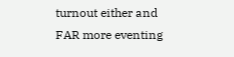turnout either and FAR more eventing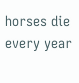horses die every year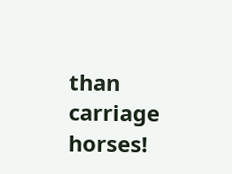than carriage horses!